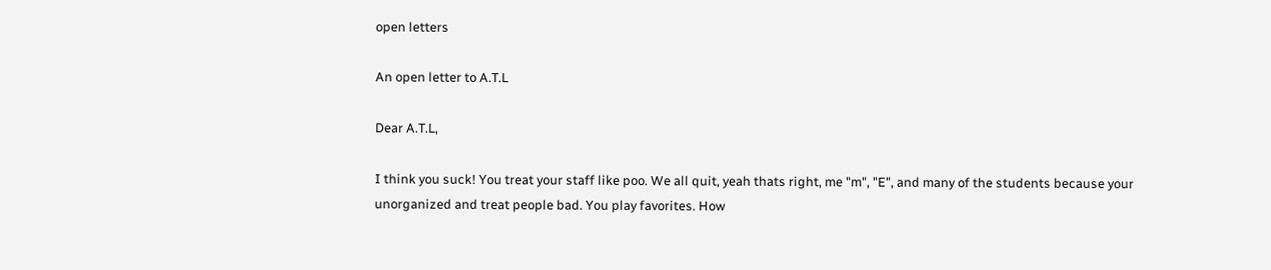open letters

An open letter to A.T.L

Dear A.T.L,

I think you suck! You treat your staff like poo. We all quit, yeah thats right, me "m", "E", and many of the students because your unorganized and treat people bad. You play favorites. How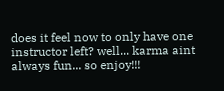does it feel now to only have one instructor left? well... karma aint always fun... so enjoy!!!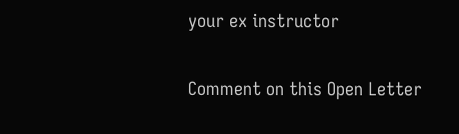your ex instructor

Comment on this Open Letter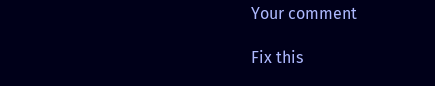Your comment

Fix this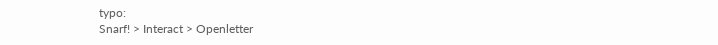typo:
Snarf! > Interact > Openletter